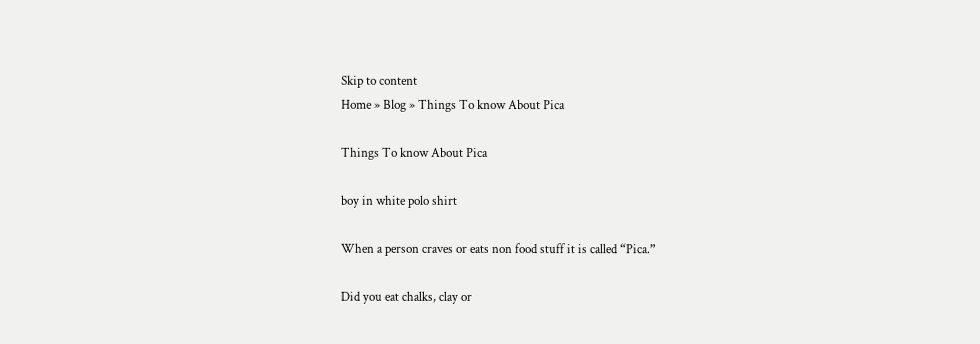Skip to content
Home » Blog » Things To know About Pica

Things To know About Pica

boy in white polo shirt

When a person craves or eats non food stuff it is called “Pica.”

Did you eat chalks, clay or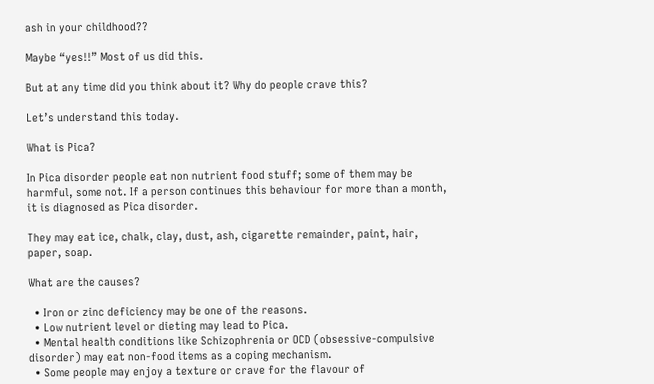ash in your childhood??

Maybe “yes!!” Most of us did this.

But at any time did you think about it? Why do people crave this?

Let’s understand this today.

What is Pica?

In Pica disorder people eat non nutrient food stuff; some of them may be harmful, some not. If a person continues this behaviour for more than a month, it is diagnosed as Pica disorder.

They may eat ice, chalk, clay, dust, ash, cigarette remainder, paint, hair, paper, soap.

What are the causes?

  • Iron or zinc deficiency may be one of the reasons.
  • Low nutrient level or dieting may lead to Pica.
  • Mental health conditions like Schizophrenia or OCD (obsessive-compulsive disorder) may eat non-food items as a coping mechanism.
  • Some people may enjoy a texture or crave for the flavour of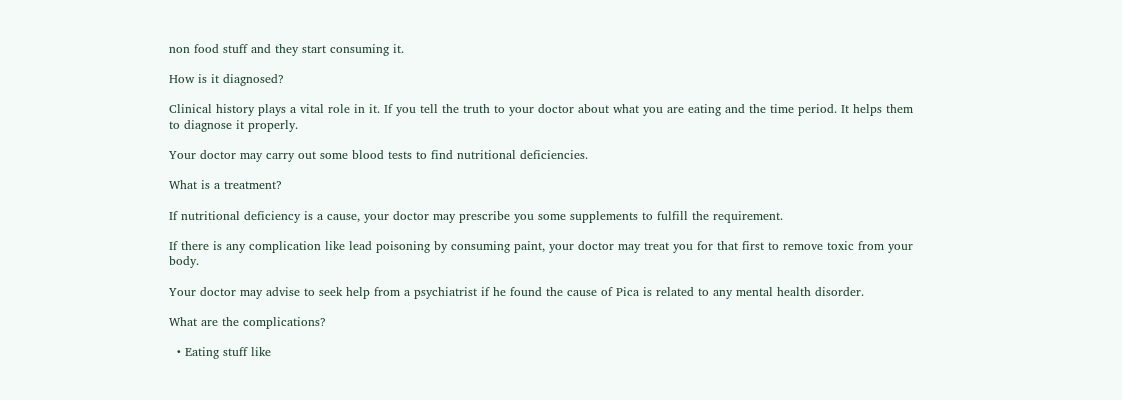non food stuff and they start consuming it.

How is it diagnosed?

Clinical history plays a vital role in it. If you tell the truth to your doctor about what you are eating and the time period. It helps them to diagnose it properly.

Your doctor may carry out some blood tests to find nutritional deficiencies.

What is a treatment?

If nutritional deficiency is a cause, your doctor may prescribe you some supplements to fulfill the requirement.

If there is any complication like lead poisoning by consuming paint, your doctor may treat you for that first to remove toxic from your body.

Your doctor may advise to seek help from a psychiatrist if he found the cause of Pica is related to any mental health disorder.

What are the complications?

  • Eating stuff like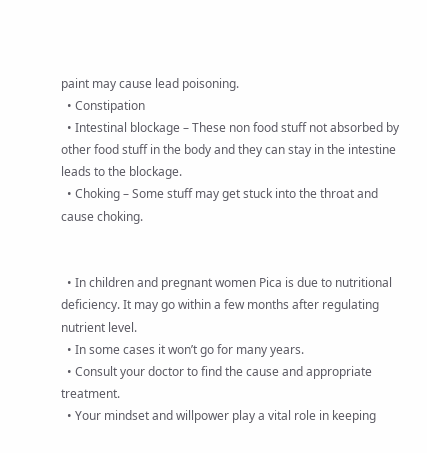paint may cause lead poisoning.
  • Constipation
  • Intestinal blockage – These non food stuff not absorbed by other food stuff in the body and they can stay in the intestine leads to the blockage.
  • Choking – Some stuff may get stuck into the throat and cause choking.


  • In children and pregnant women Pica is due to nutritional deficiency. It may go within a few months after regulating nutrient level.
  • In some cases it won’t go for many years.
  • Consult your doctor to find the cause and appropriate treatment.
  • Your mindset and willpower play a vital role in keeping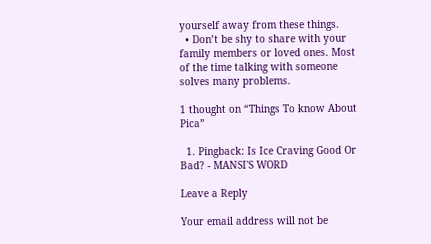yourself away from these things.
  • Don’t be shy to share with your family members or loved ones. Most of the time talking with someone solves many problems.

1 thought on “Things To know About Pica”

  1. Pingback: Is Ice Craving Good Or Bad? - MANSI'S WORD

Leave a Reply

Your email address will not be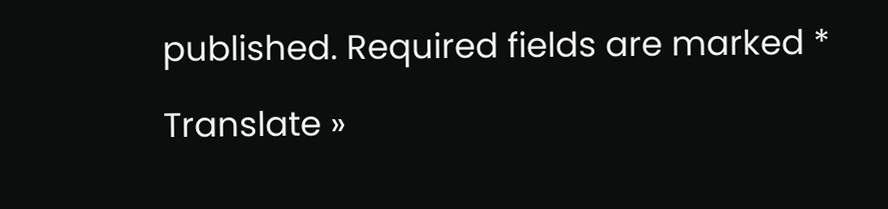published. Required fields are marked *

Translate »